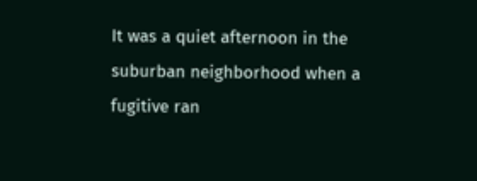It was a quiet afternoon in the suburban neighborhood when a fugitive ran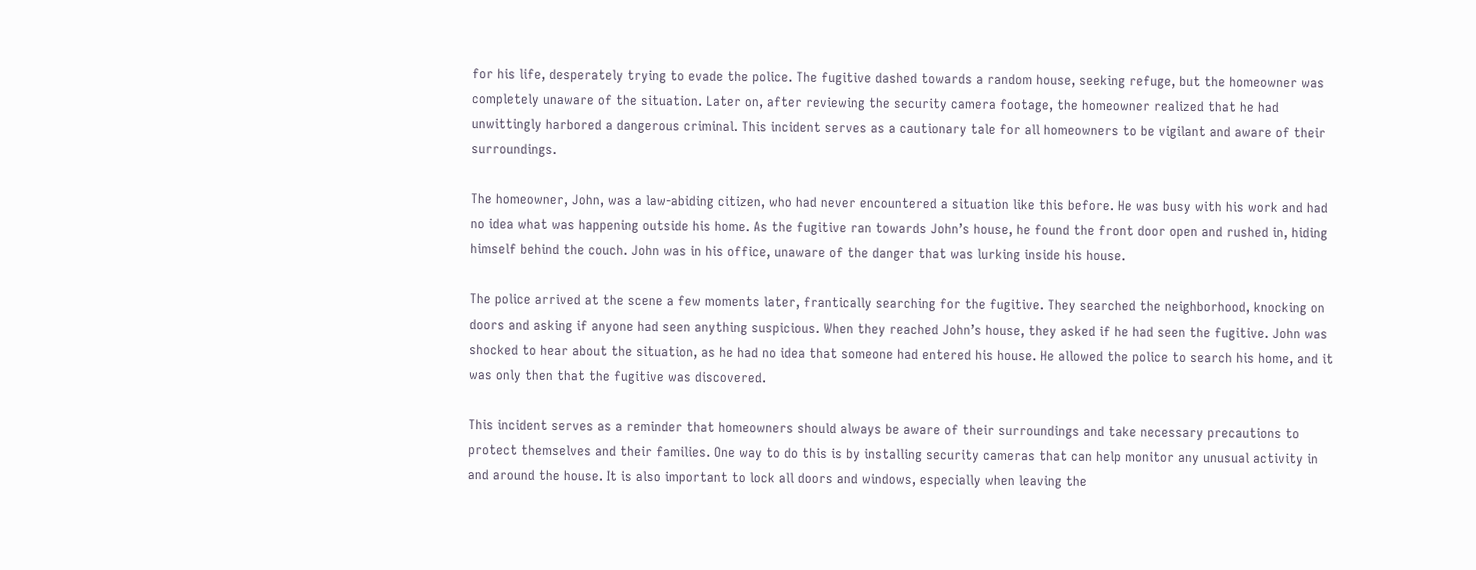for his life, desperately trying to evade the police. The fugitive dashed towards a random house, seeking refuge, but the homeowner was completely unaware of the situation. Later on, after reviewing the security camera footage, the homeowner realized that he had unwittingly harbored a dangerous criminal. This incident serves as a cautionary tale for all homeowners to be vigilant and aware of their surroundings.

The homeowner, John, was a law-abiding citizen, who had never encountered a situation like this before. He was busy with his work and had no idea what was happening outside his home. As the fugitive ran towards John’s house, he found the front door open and rushed in, hiding himself behind the couch. John was in his office, unaware of the danger that was lurking inside his house.

The police arrived at the scene a few moments later, frantically searching for the fugitive. They searched the neighborhood, knocking on doors and asking if anyone had seen anything suspicious. When they reached John’s house, they asked if he had seen the fugitive. John was shocked to hear about the situation, as he had no idea that someone had entered his house. He allowed the police to search his home, and it was only then that the fugitive was discovered.

This incident serves as a reminder that homeowners should always be aware of their surroundings and take necessary precautions to protect themselves and their families. One way to do this is by installing security cameras that can help monitor any unusual activity in and around the house. It is also important to lock all doors and windows, especially when leaving the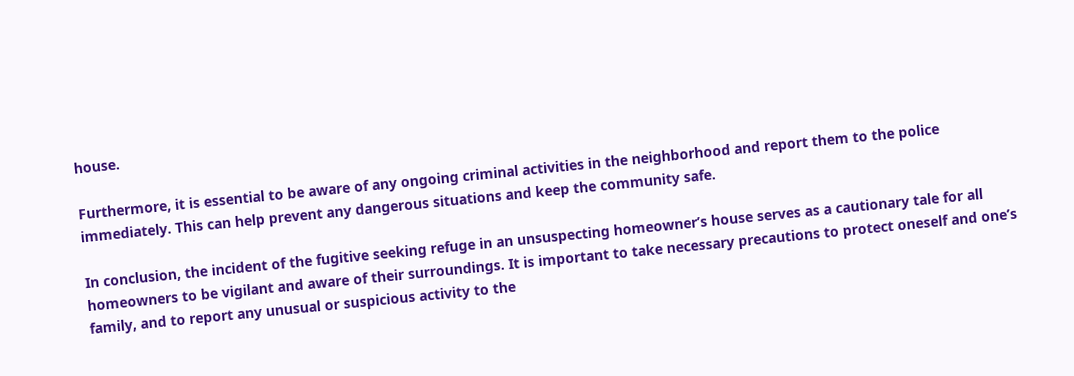house.

Furthermore, it is essential to be aware of any ongoing criminal activities in the neighborhood and report them to the police immediately. This can help prevent any dangerous situations and keep the community safe.

In conclusion, the incident of the fugitive seeking refuge in an unsuspecting homeowner’s house serves as a cautionary tale for all homeowners to be vigilant and aware of their surroundings. It is important to take necessary precautions to protect oneself and one’s family, and to report any unusual or suspicious activity to the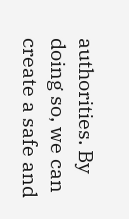authorities. By doing so, we can create a safe and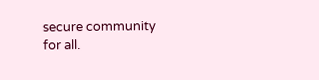secure community for all.